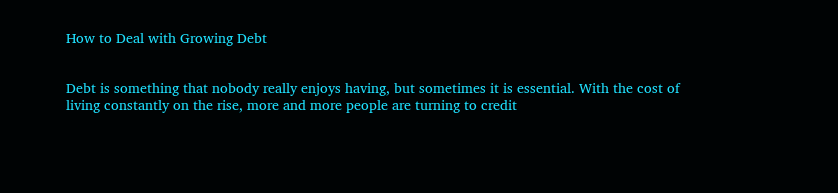How to Deal with Growing Debt


Debt is something that nobody really enjoys having, but sometimes it is essential. With the cost of living constantly on the rise, more and more people are turning to credit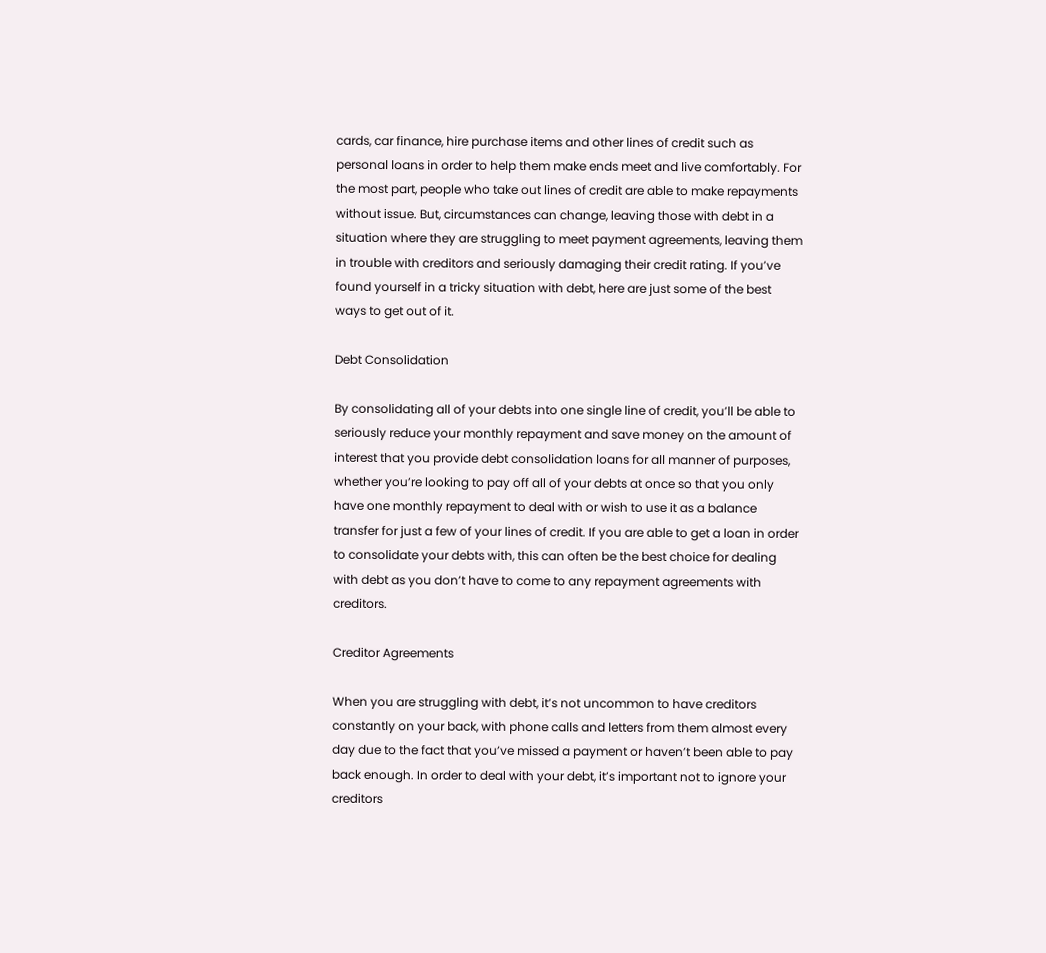cards, car finance, hire purchase items and other lines of credit such as personal loans in order to help them make ends meet and live comfortably. For the most part, people who take out lines of credit are able to make repayments without issue. But, circumstances can change, leaving those with debt in a situation where they are struggling to meet payment agreements, leaving them in trouble with creditors and seriously damaging their credit rating. If you’ve found yourself in a tricky situation with debt, here are just some of the best ways to get out of it.

Debt Consolidation

By consolidating all of your debts into one single line of credit, you’ll be able to seriously reduce your monthly repayment and save money on the amount of interest that you provide debt consolidation loans for all manner of purposes, whether you’re looking to pay off all of your debts at once so that you only have one monthly repayment to deal with or wish to use it as a balance transfer for just a few of your lines of credit. If you are able to get a loan in order to consolidate your debts with, this can often be the best choice for dealing with debt as you don’t have to come to any repayment agreements with creditors.

Creditor Agreements

When you are struggling with debt, it’s not uncommon to have creditors constantly on your back, with phone calls and letters from them almost every day due to the fact that you’ve missed a payment or haven’t been able to pay back enough. In order to deal with your debt, it’s important not to ignore your creditors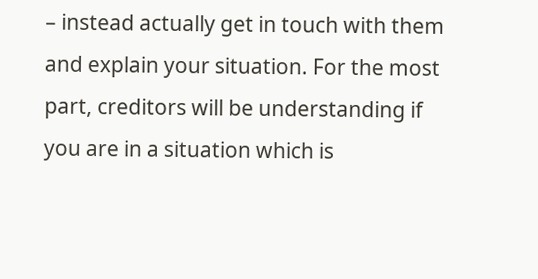– instead actually get in touch with them and explain your situation. For the most part, creditors will be understanding if you are in a situation which is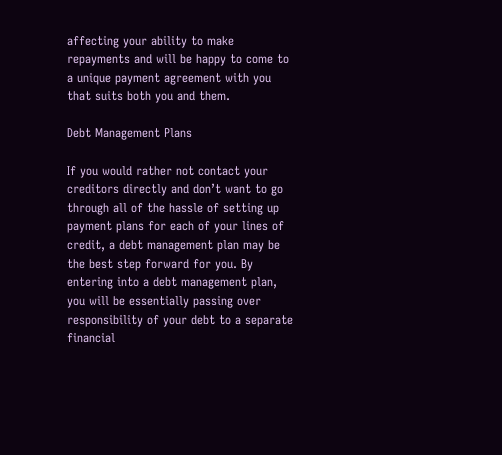affecting your ability to make repayments and will be happy to come to a unique payment agreement with you that suits both you and them.

Debt Management Plans

If you would rather not contact your creditors directly and don’t want to go through all of the hassle of setting up payment plans for each of your lines of credit, a debt management plan may be the best step forward for you. By entering into a debt management plan, you will be essentially passing over responsibility of your debt to a separate financial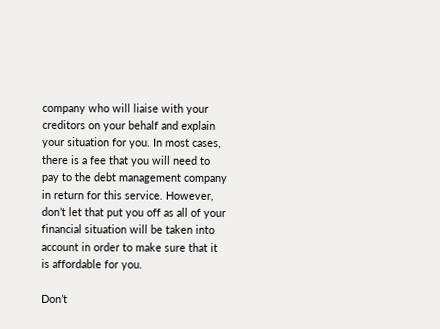company who will liaise with your creditors on your behalf and explain your situation for you. In most cases, there is a fee that you will need to pay to the debt management company in return for this service. However, don’t let that put you off as all of your financial situation will be taken into account in order to make sure that it is affordable for you.

Don’t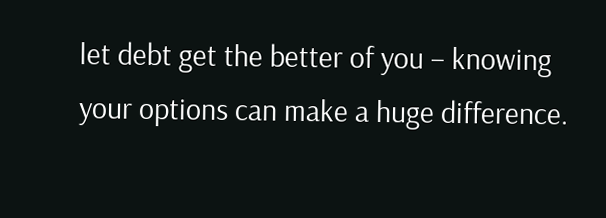let debt get the better of you – knowing your options can make a huge difference.